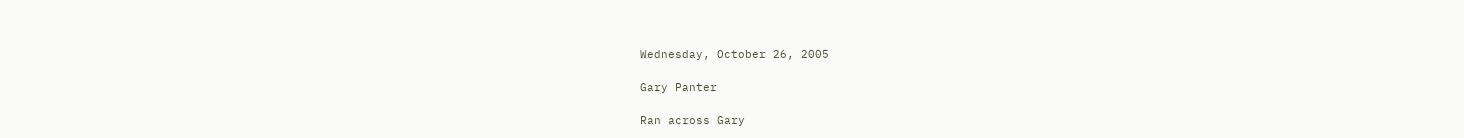Wednesday, October 26, 2005

Gary Panter

Ran across Gary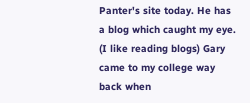Panter's site today. He has a blog which caught my eye. (I like reading blogs) Gary came to my college way back when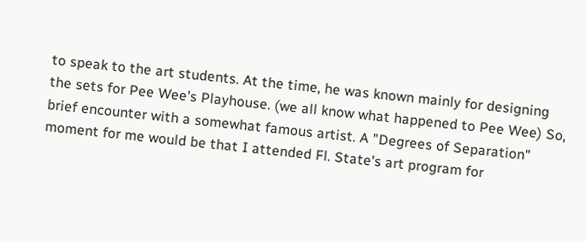to speak to the art students. At the time, he was known mainly for designing the sets for Pee Wee's Playhouse. (we all know what happened to Pee Wee) So, brief encounter with a somewhat famous artist. A "Degrees of Separation" moment for me would be that I attended Fl. State's art program for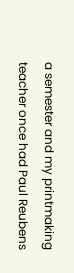a semester and my printmaking teacher once had Paul Reubens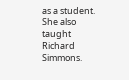as a student. She also taught Richard Simmons.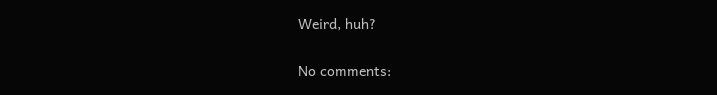Weird, huh?

No comments: